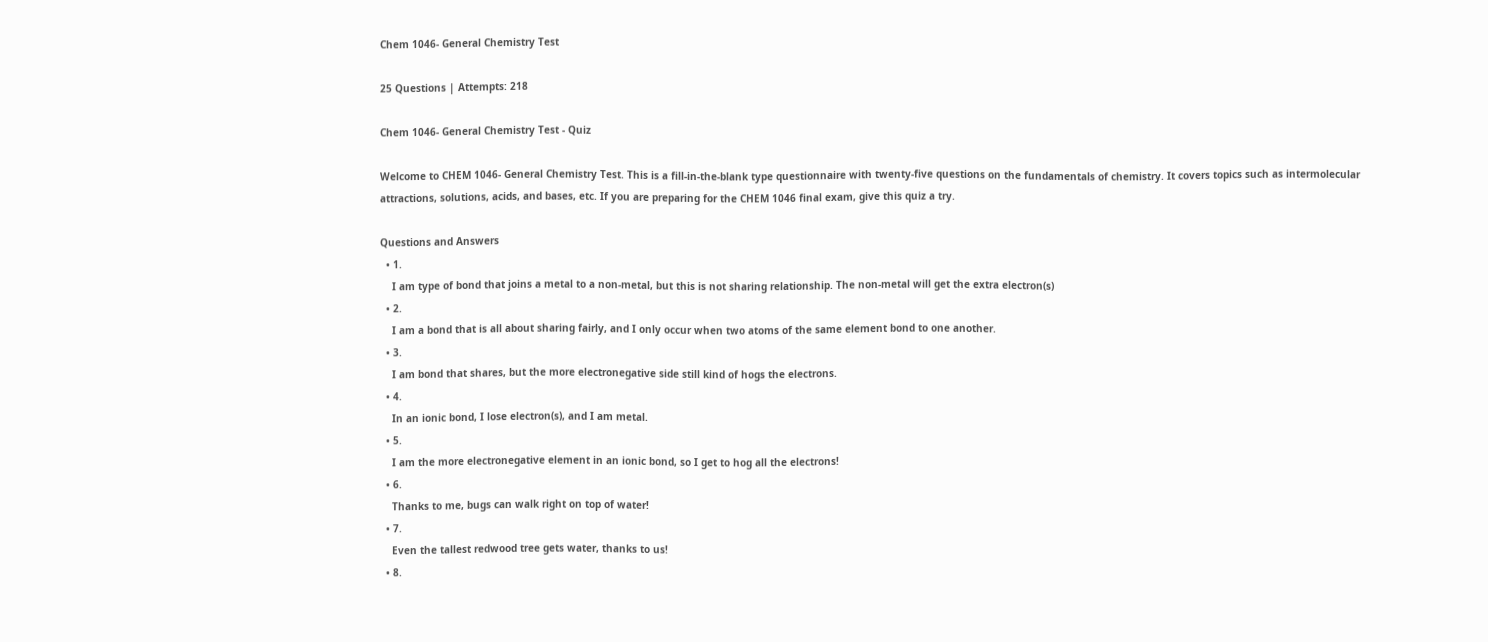Chem 1046- General Chemistry Test

25 Questions | Attempts: 218

Chem 1046- General Chemistry Test - Quiz

Welcome to CHEM 1046- General Chemistry Test. This is a fill-in-the-blank type questionnaire with twenty-five questions on the fundamentals of chemistry. It covers topics such as intermolecular attractions, solutions, acids, and bases, etc. If you are preparing for the CHEM 1046 final exam, give this quiz a try.

Questions and Answers
  • 1.
    I am type of bond that joins a metal to a non-metal, but this is not sharing relationship. The non-metal will get the extra electron(s)
  • 2.
    I am a bond that is all about sharing fairly, and I only occur when two atoms of the same element bond to one another.
  • 3.
    I am bond that shares, but the more electronegative side still kind of hogs the electrons.
  • 4.
    In an ionic bond, I lose electron(s), and I am metal.
  • 5.
    I am the more electronegative element in an ionic bond, so I get to hog all the electrons!
  • 6.
    Thanks to me, bugs can walk right on top of water!
  • 7.
    Even the tallest redwood tree gets water, thanks to us!
  • 8.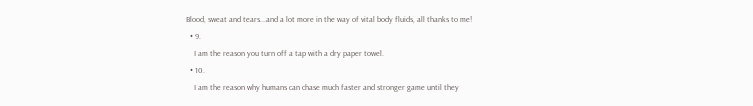Blood, sweat and tears...and a lot more in the way of vital body fluids, all thanks to me!
  • 9.
    I am the reason you turn off a tap with a dry paper towel.
  • 10.
    I am the reason why humans can chase much faster and stronger game until they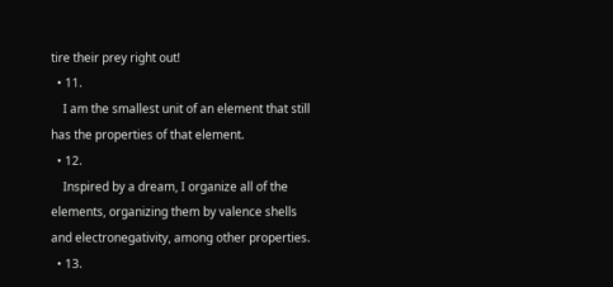tire their prey right out!
  • 11.
    I am the smallest unit of an element that still has the properties of that element.
  • 12.
    Inspired by a dream, I organize all of the elements, organizing them by valence shells and electronegativity, among other properties.
  • 13.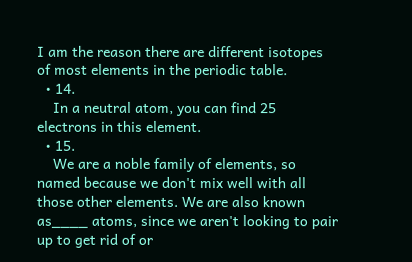I am the reason there are different isotopes of most elements in the periodic table.
  • 14.
    In a neutral atom, you can find 25 electrons in this element.
  • 15.
    We are a noble family of elements, so named because we don't mix well with all those other elements. We are also known as____ atoms, since we aren't looking to pair up to get rid of or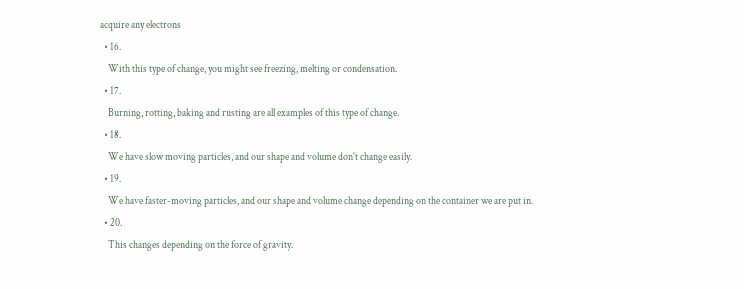acquire any electrons
  • 16.
    With this type of change, you might see freezing, melting or condensation.
  • 17.
    Burning, rotting, baking and rusting are all examples of this type of change.
  • 18.
    We have slow moving particles, and our shape and volume don't change easily.
  • 19.
    We have faster-moving particles, and our shape and volume change depending on the container we are put in.
  • 20.
    This changes depending on the force of gravity.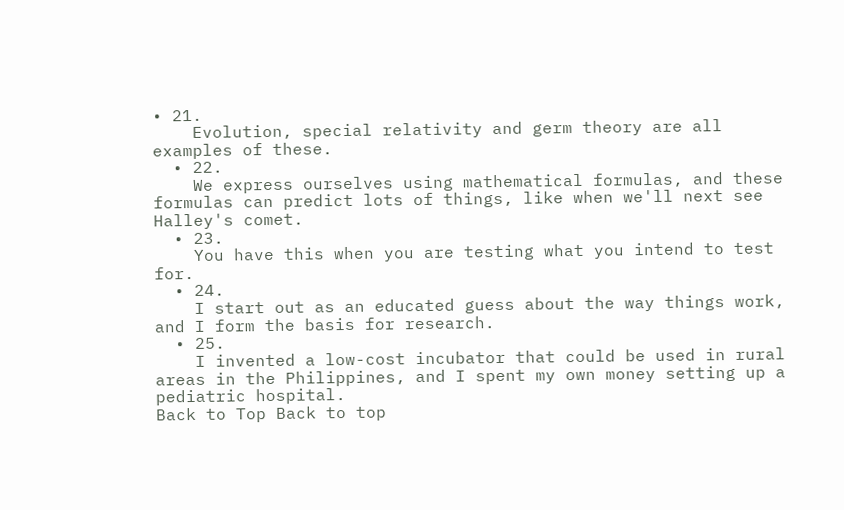• 21.
    Evolution, special relativity and germ theory are all examples of these.
  • 22.
    We express ourselves using mathematical formulas, and these formulas can predict lots of things, like when we'll next see Halley's comet.
  • 23.
    You have this when you are testing what you intend to test for.
  • 24.
    I start out as an educated guess about the way things work, and I form the basis for research.
  • 25.
    I invented a low-cost incubator that could be used in rural areas in the Philippines, and I spent my own money setting up a pediatric hospital.
Back to Top Back to top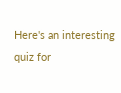Here's an interesting quiz for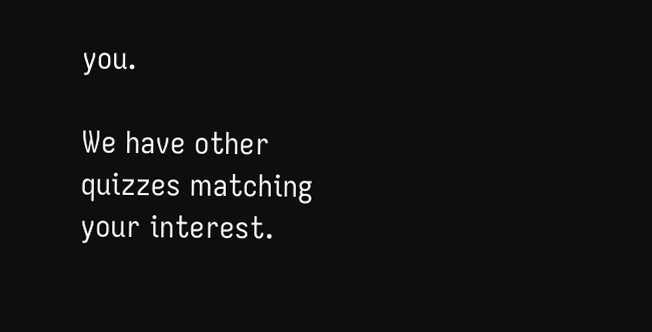you.

We have other quizzes matching your interest.